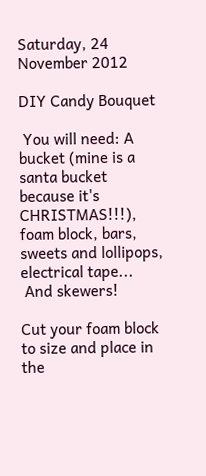Saturday, 24 November 2012

DIY Candy Bouquet

 You will need: A bucket (mine is a santa bucket because it's CHRISTMAS!!!), foam block, bars, sweets and lollipops, electrical tape...
 And skewers!

Cut your foam block to size and place in the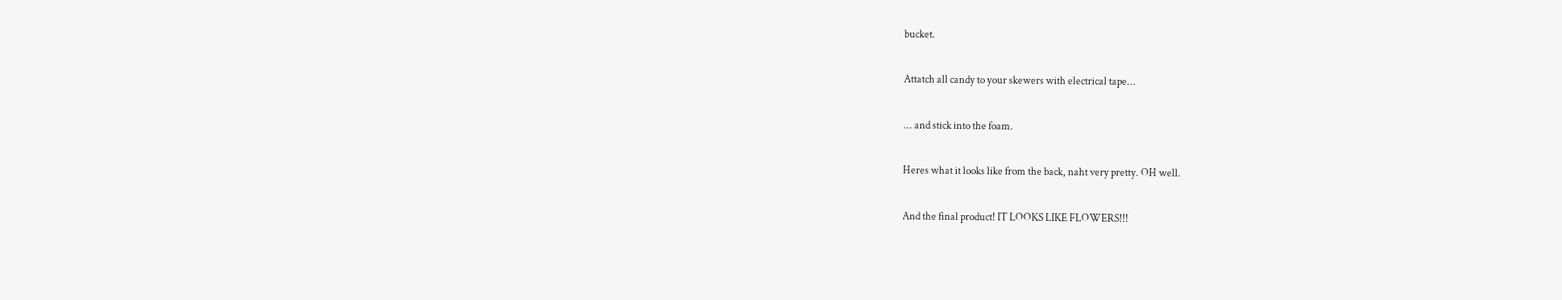bucket.

Attatch all candy to your skewers with electrical tape...

... and stick into the foam.

Heres what it looks like from the back, naht very pretty. OH well.

And the final product! IT LOOKS LIKE FLOWERS!!!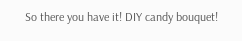So there you have it! DIY candy bouquet!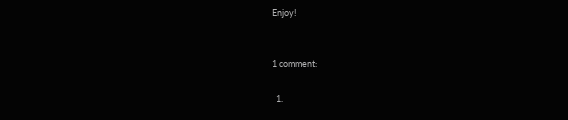Enjoy!


1 comment:

  1.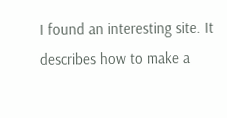I found an interesting site. It describes how to make a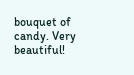bouquet of candy. Very beautiful!